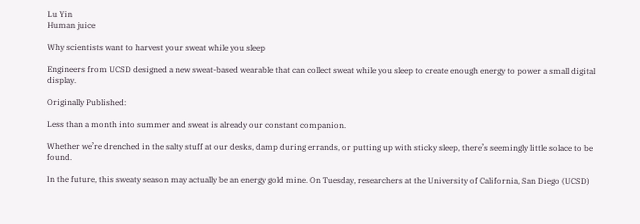Lu Yin
Human juice

Why scientists want to harvest your sweat while you sleep

Engineers from UCSD designed a new sweat-based wearable that can collect sweat while you sleep to create enough energy to power a small digital display.

Originally Published:

Less than a month into summer and sweat is already our constant companion.

Whether we’re drenched in the salty stuff at our desks, damp during errands, or putting up with sticky sleep, there’s seemingly little solace to be found.

In the future, this sweaty season may actually be an energy gold mine. On Tuesday, researchers at the University of California, San Diego (UCSD)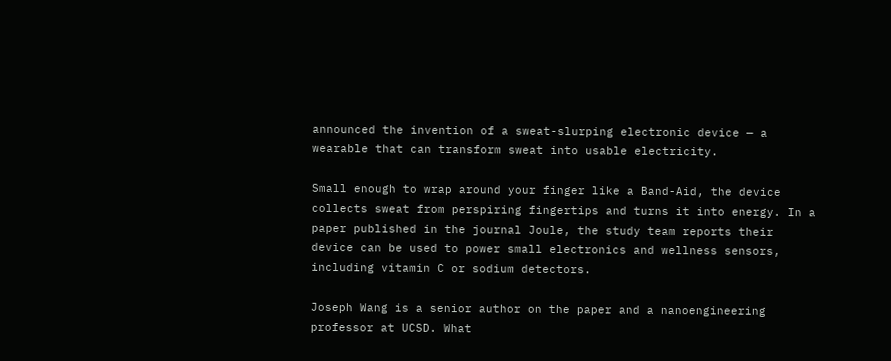announced the invention of a sweat-slurping electronic device — a wearable that can transform sweat into usable electricity.

Small enough to wrap around your finger like a Band-Aid, the device collects sweat from perspiring fingertips and turns it into energy. In a paper published in the journal Joule, the study team reports their device can be used to power small electronics and wellness sensors, including vitamin C or sodium detectors.

Joseph Wang is a senior author on the paper and a nanoengineering professor at UCSD. What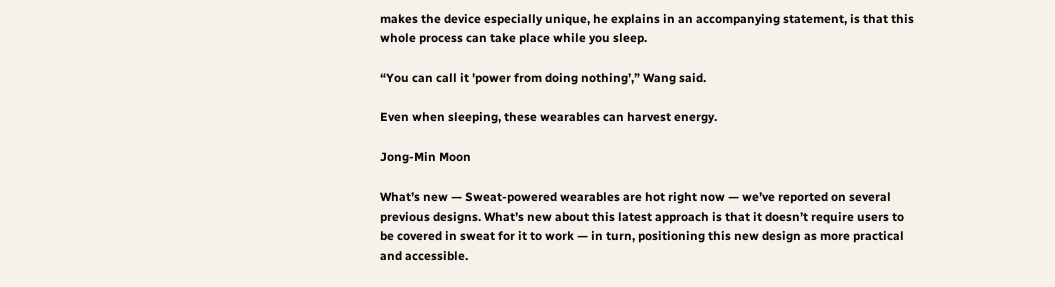makes the device especially unique, he explains in an accompanying statement, is that this whole process can take place while you sleep.

“You can call it 'power from doing nothing’,” Wang said.

Even when sleeping, these wearables can harvest energy.

Jong-Min Moon

What’s new — Sweat-powered wearables are hot right now — we’ve reported on several previous designs. What’s new about this latest approach is that it doesn’t require users to be covered in sweat for it to work — in turn, positioning this new design as more practical and accessible.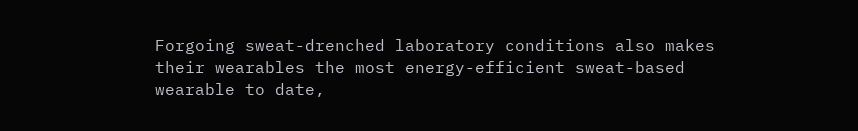Forgoing sweat-drenched laboratory conditions also makes their wearables the most energy-efficient sweat-based wearable to date,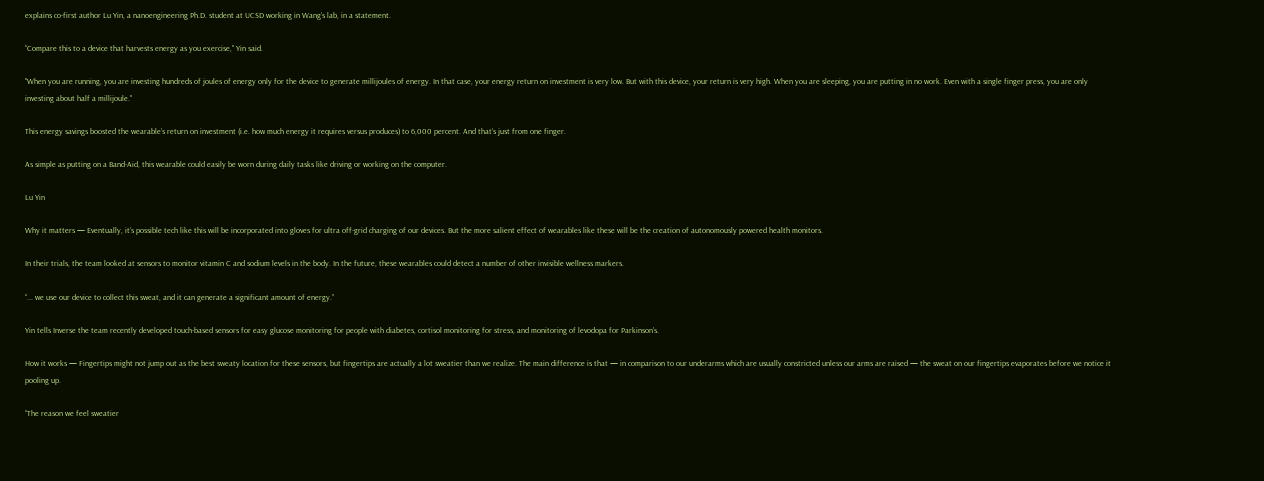explains co-first author Lu Yin, a nanoengineering Ph.D. student at UCSD working in Wang’s lab, in a statement.

“Compare this to a device that harvests energy as you exercise," Yin said.

"When you are running, you are investing hundreds of joules of energy only for the device to generate millijoules of energy. In that case, your energy return on investment is very low. But with this device, your return is very high. When you are sleeping, you are putting in no work. Even with a single finger press, you are only investing about half a millijoule."

This energy savings boosted the wearable’s return on investment (i.e. how much energy it requires versus produces) to 6,000 percent. And that’s just from one finger.

As simple as putting on a Band-Aid, this wearable could easily be worn during daily tasks like driving or working on the computer.

Lu Yin

Why it matters — Eventually, it’s possible tech like this will be incorporated into gloves for ultra off-grid charging of our devices. But the more salient effect of wearables like these will be the creation of autonomously powered health monitors.

In their trials, the team looked at sensors to monitor vitamin C and sodium levels in the body. In the future, these wearables could detect a number of other invisible wellness markers.

“... we use our device to collect this sweat, and it can generate a significant amount of energy.”

Yin tells Inverse the team recently developed touch-based sensors for easy glucose monitoring for people with diabetes, cortisol monitoring for stress, and monitoring of levodopa for Parkinson’s.

How it works — Fingertips might not jump out as the best sweaty location for these sensors, but fingertips are actually a lot sweatier than we realize. The main difference is that — in comparison to our underarms which are usually constricted unless our arms are raised — the sweat on our fingertips evaporates before we notice it pooling up.

“The reason we feel sweatier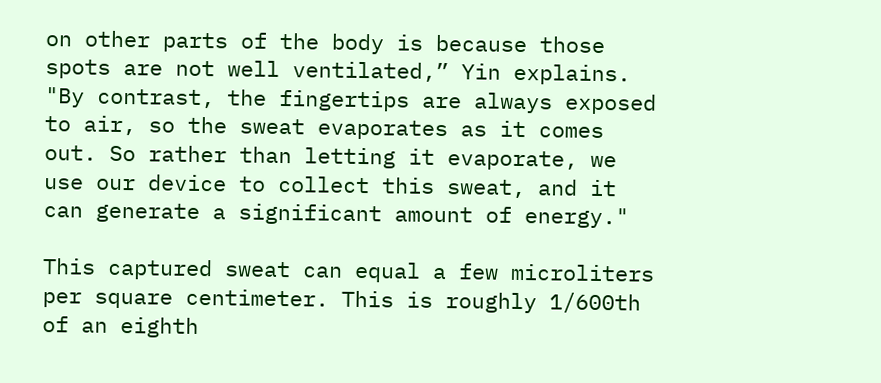on other parts of the body is because those spots are not well ventilated,” Yin explains. "By contrast, the fingertips are always exposed to air, so the sweat evaporates as it comes out. So rather than letting it evaporate, we use our device to collect this sweat, and it can generate a significant amount of energy."

This captured sweat can equal a few microliters per square centimeter. This is roughly 1/600th of an eighth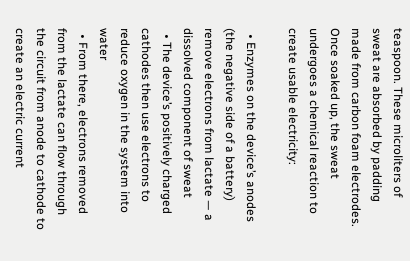teaspoon. These microliters of sweat are absorbed by padding made from carbon foam electrodes. Once soaked up, the sweat undergoes a chemical reaction to create usable electricity:

  • Enzymes on the device’s anodes (the negative side of a battery) remove electrons from lactate — a dissolved component of sweat
  • The device’s positively charged cathodes then use electrons to reduce oxygen in the system into water
  • From there, electrons removed from the lactate can flow through the circuit from anode to cathode to create an electric current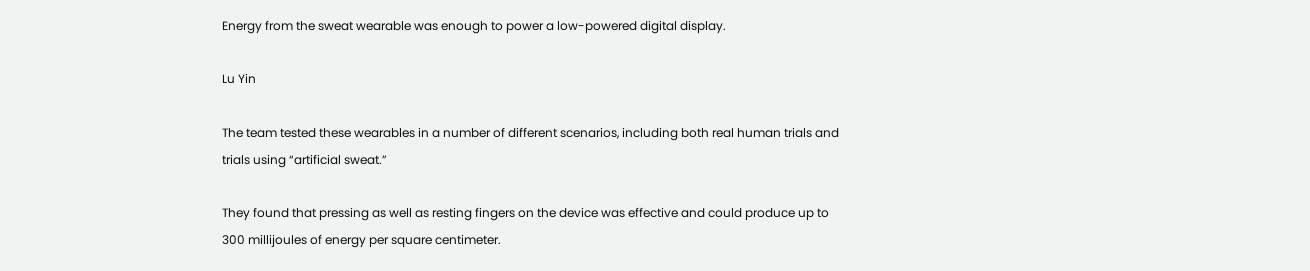Energy from the sweat wearable was enough to power a low-powered digital display.

Lu Yin

The team tested these wearables in a number of different scenarios, including both real human trials and trials using “artificial sweat.”

They found that pressing as well as resting fingers on the device was effective and could produce up to 300 millijoules of energy per square centimeter.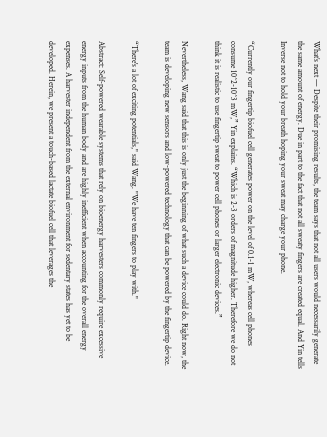What’s next — Despite their promising results, the team says that not all users would necessarily generate the same amount of energy. Due in part to the fact that not all sweaty fingers are created equal. And Yin tells Inverse not to hold your breath hoping your sweat may charge your phone.

“Currently our fingertip biofuel cell generates power on the level of 0.1-1 mW, whereas cell phones consume 10^2-10^3 mW,” Yin explains. “Which is 2-3 orders of magnitude higher. Therefore we do not think it is realistic to use fingertip sweat to power cell phones or larger electronic devices.”

Nevertheless, Wang said that this is only just the beginning of what such a device could do. Right now, the team is developing new sensors and low-powered technology that can be powered by the fingertip device.

“There's a lot of exciting potentials," said Wang. "We have ten fingers to play with."

Abstract: Self-powered wearable systems that rely on bioenergy harvesters commonly require excessive energy inputs from the human body and are highly inefficient when accounting for the overall energy expenses. A harvester independent from the external environment for sedentary states has yet to be developed. Herein, we present a touch-based lactate biofuel cell that leverages the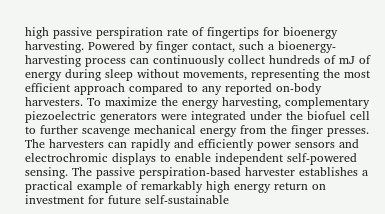high passive perspiration rate of fingertips for bioenergy harvesting. Powered by finger contact, such a bioenergy-harvesting process can continuously collect hundreds of mJ of energy during sleep without movements, representing the most efficient approach compared to any reported on-body harvesters. To maximize the energy harvesting, complementary piezoelectric generators were integrated under the biofuel cell to further scavenge mechanical energy from the finger presses. The harvesters can rapidly and efficiently power sensors and electrochromic displays to enable independent self-powered sensing. The passive perspiration-based harvester establishes a practical example of remarkably high energy return on investment for future self-sustainable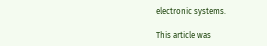electronic systems.

This article was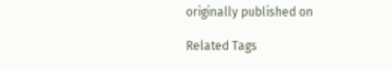originally published on

Related Tags